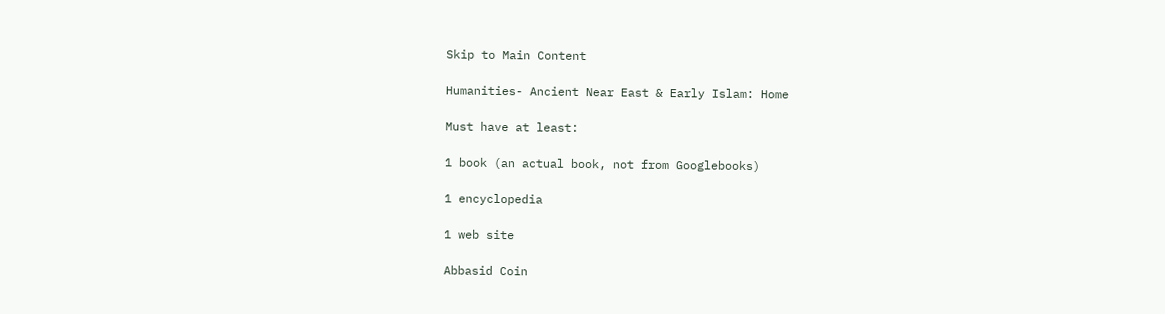Skip to Main Content

Humanities- Ancient Near East & Early Islam: Home

Must have at least:

1 book (an actual book, not from Googlebooks)

1 encyclopedia

1 web site

Abbasid Coin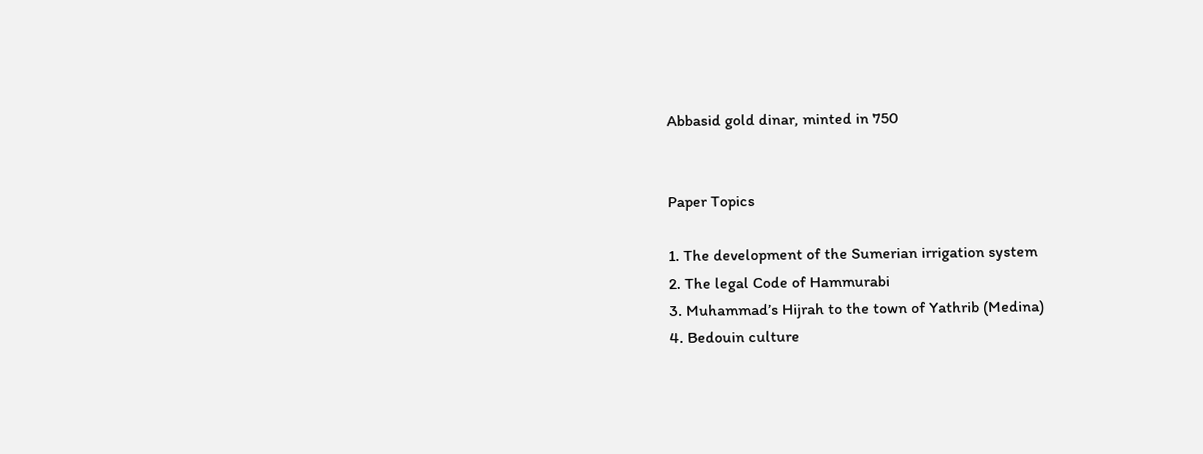Abbasid gold dinar, minted in 750


Paper Topics

1. The development of the Sumerian irrigation system
2. The legal Code of Hammurabi
3. Muhammad’s Hijrah to the town of Yathrib (Medina)
4. Bedouin culture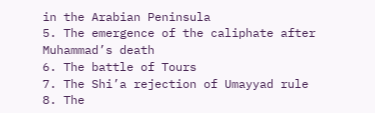in the Arabian Peninsula
5. The emergence of the caliphate after Muhammad’s death
6. The battle of Tours
7. The Shi’a rejection of Umayyad rule
8. The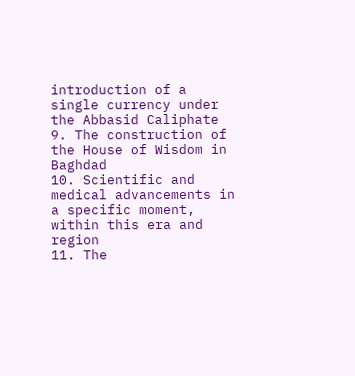introduction of a single currency under the Abbasid Caliphate
9. The construction of the House of Wisdom in Baghdad
10. Scientific and medical advancements in a specific moment, within this era and region
11. The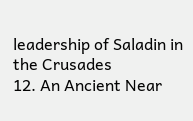leadership of Saladin in the Crusades
12. An Ancient Near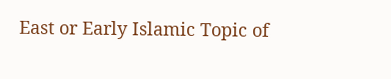East or Early Islamic Topic of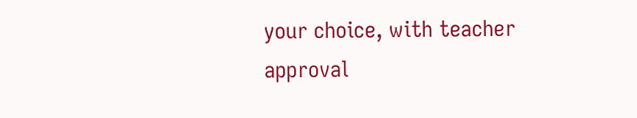your choice, with teacher approval